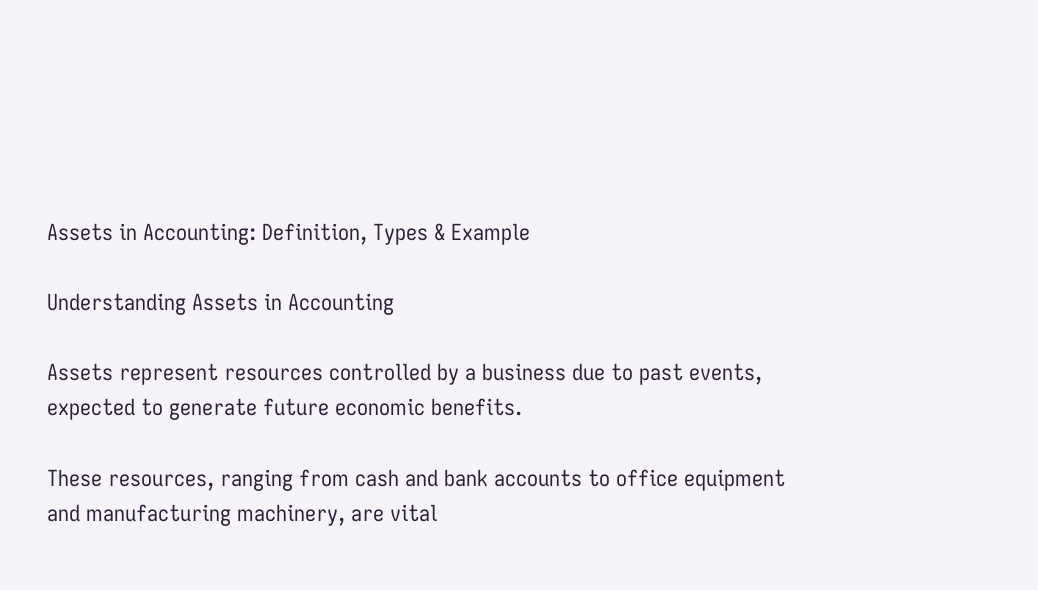Assets in Accounting: Definition, Types & Example

Understanding Assets in Accounting

Assets represent resources controlled by a business due to past events, expected to generate future economic benefits.

These resources, ranging from cash and bank accounts to office equipment and manufacturing machinery, are vital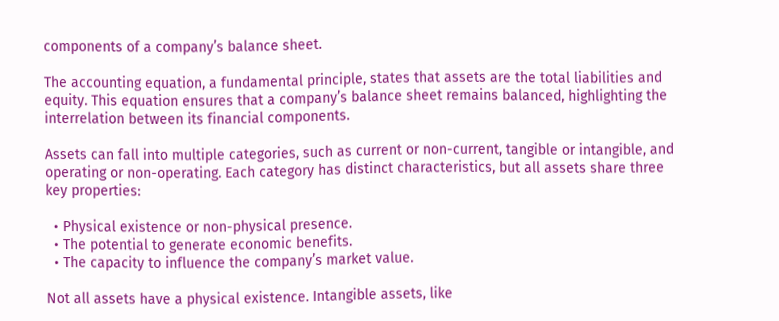components of a company’s balance sheet.

The accounting equation, a fundamental principle, states that assets are the total liabilities and equity. This equation ensures that a company’s balance sheet remains balanced, highlighting the interrelation between its financial components.

Assets can fall into multiple categories, such as current or non-current, tangible or intangible, and operating or non-operating. Each category has distinct characteristics, but all assets share three key properties:

  • Physical existence or non-physical presence.
  • The potential to generate economic benefits.
  • The capacity to influence the company’s market value.

Not all assets have a physical existence. Intangible assets, like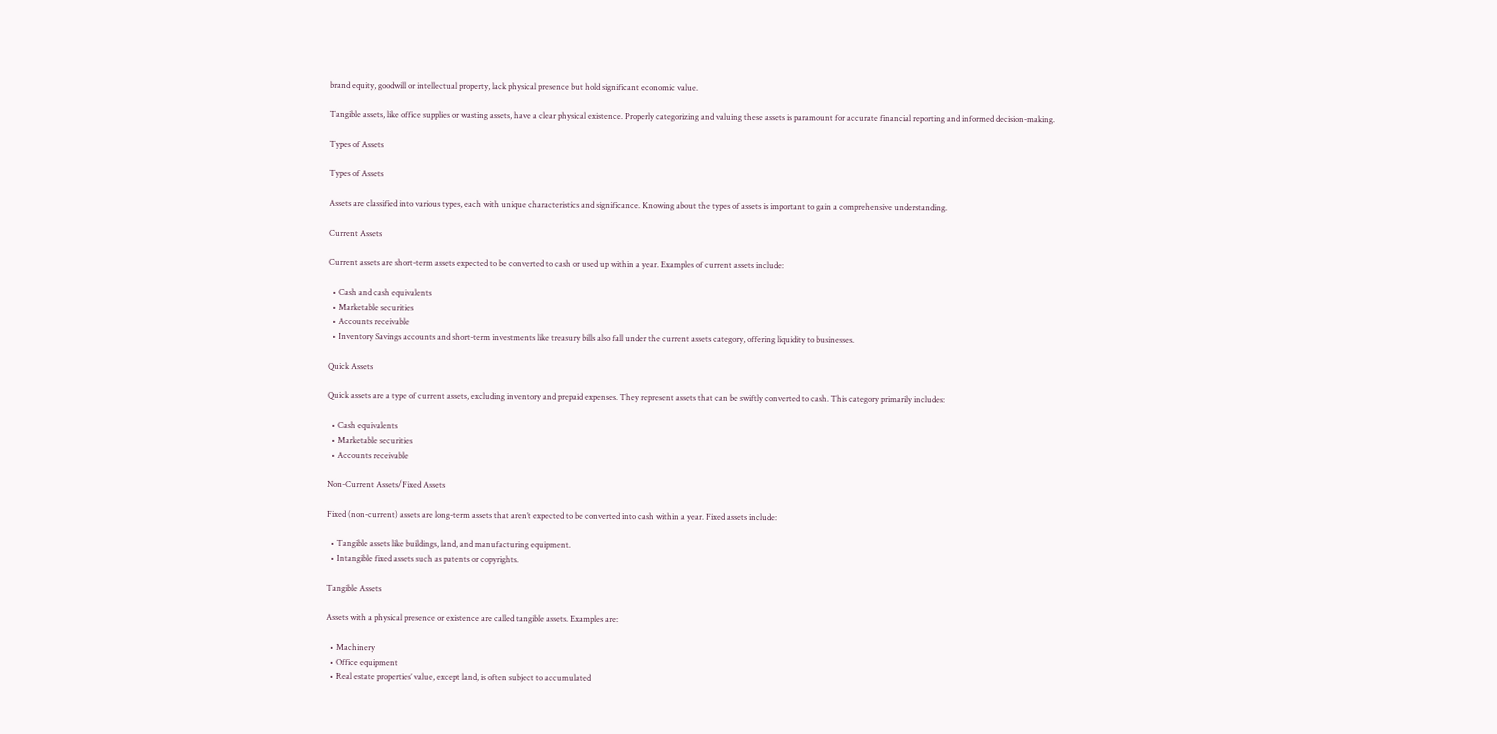brand equity, goodwill or intellectual property, lack physical presence but hold significant economic value.

Tangible assets, like office supplies or wasting assets, have a clear physical existence. Properly categorizing and valuing these assets is paramount for accurate financial reporting and informed decision-making.

Types of Assets

Types of Assets

Assets are classified into various types, each with unique characteristics and significance. Knowing about the types of assets is important to gain a comprehensive understanding.

Current Assets

Current assets are short-term assets expected to be converted to cash or used up within a year. Examples of current assets include:

  • Cash and cash equivalents
  • Marketable securities
  • Accounts receivable
  • Inventory Savings accounts and short-term investments like treasury bills also fall under the current assets category, offering liquidity to businesses.

Quick Assets

Quick assets are a type of current assets, excluding inventory and prepaid expenses. They represent assets that can be swiftly converted to cash. This category primarily includes:

  • Cash equivalents
  • Marketable securities
  • Accounts receivable

Non-Current Assets/Fixed Assets

Fixed (non-current) assets are long-term assets that aren’t expected to be converted into cash within a year. Fixed assets include:

  • Tangible assets like buildings, land, and manufacturing equipment.
  • Intangible fixed assets such as patents or copyrights.

Tangible Assets

Assets with a physical presence or existence are called tangible assets. Examples are:

  • Machinery
  • Office equipment
  • Real estate properties’ value, except land, is often subject to accumulated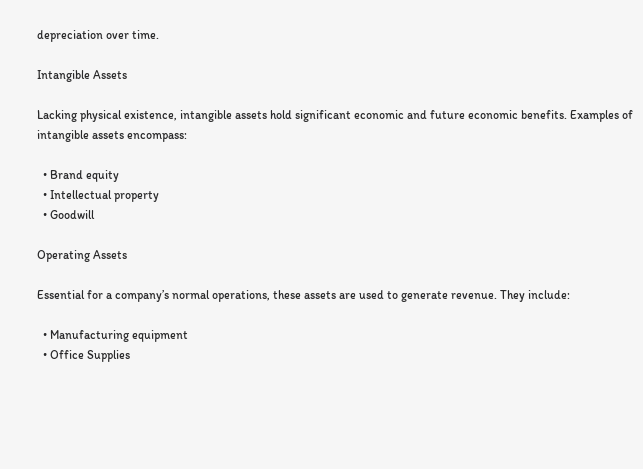depreciation over time.

Intangible Assets

Lacking physical existence, intangible assets hold significant economic and future economic benefits. Examples of intangible assets encompass:

  • Brand equity
  • Intellectual property
  • Goodwill

Operating Assets

Essential for a company’s normal operations, these assets are used to generate revenue. They include:

  • Manufacturing equipment
  • Office Supplies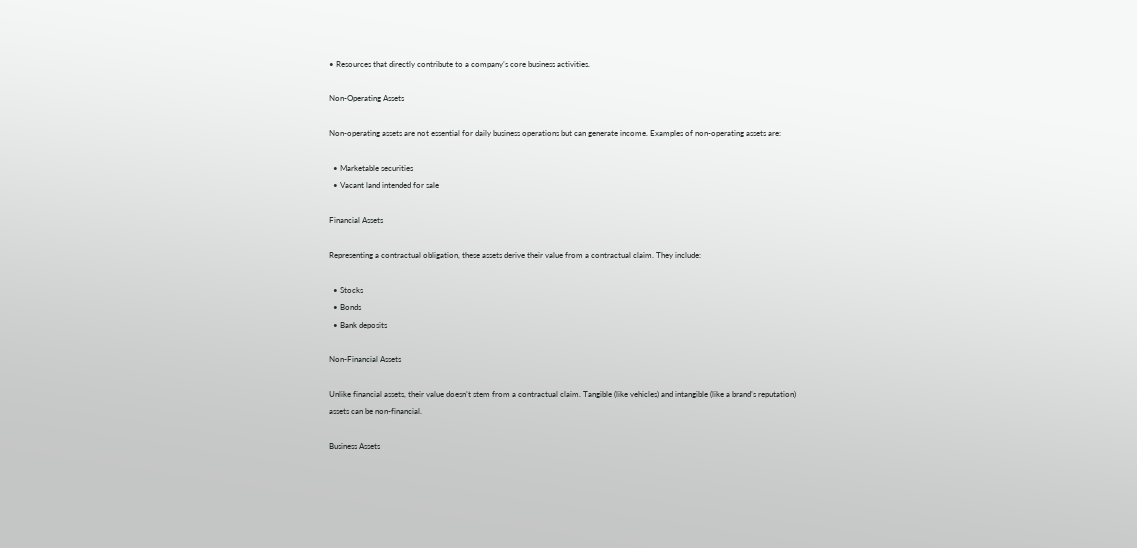• Resources that directly contribute to a company’s core business activities.

Non-Operating Assets

Non-operating assets are not essential for daily business operations but can generate income. Examples of non-operating assets are:

  • Marketable securities
  • Vacant land intended for sale

Financial Assets

Representing a contractual obligation, these assets derive their value from a contractual claim. They include:

  • Stocks
  • Bonds
  • Bank deposits

Non-Financial Assets

Unlike financial assets, their value doesn’t stem from a contractual claim. Tangible (like vehicles) and intangible (like a brand’s reputation) assets can be non-financial.

Business Assets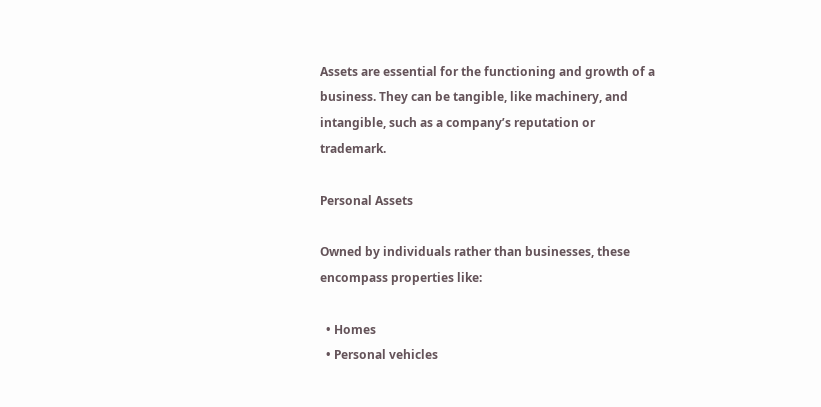Assets are essential for the functioning and growth of a business. They can be tangible, like machinery, and intangible, such as a company’s reputation or trademark.

Personal Assets

Owned by individuals rather than businesses, these encompass properties like:

  • Homes
  • Personal vehicles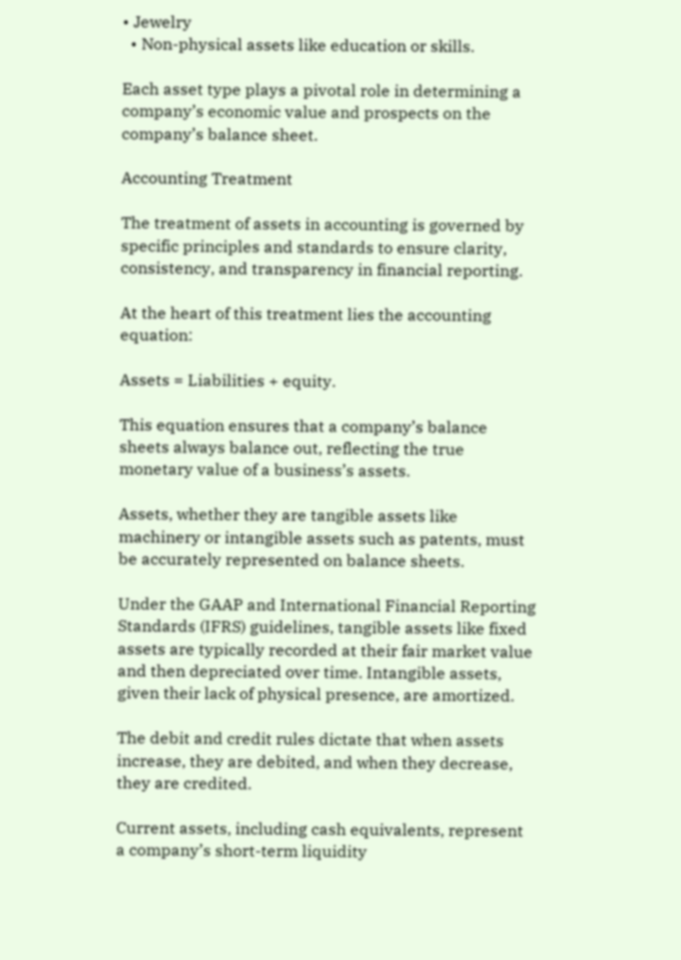• Jewelry
  • Non-physical assets like education or skills.

Each asset type plays a pivotal role in determining a company’s economic value and prospects on the company’s balance sheet.

Accounting Treatment

The treatment of assets in accounting is governed by specific principles and standards to ensure clarity, consistency, and transparency in financial reporting.

At the heart of this treatment lies the accounting equation:

Assets = Liabilities + equity.

This equation ensures that a company’s balance sheets always balance out, reflecting the true monetary value of a business’s assets.

Assets, whether they are tangible assets like machinery or intangible assets such as patents, must be accurately represented on balance sheets.

Under the GAAP and International Financial Reporting Standards (IFRS) guidelines, tangible assets like fixed assets are typically recorded at their fair market value and then depreciated over time. Intangible assets, given their lack of physical presence, are amortized.

The debit and credit rules dictate that when assets increase, they are debited, and when they decrease, they are credited.

Current assets, including cash equivalents, represent a company’s short-term liquidity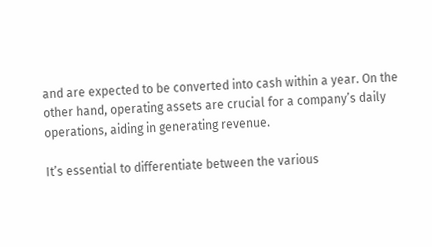and are expected to be converted into cash within a year. On the other hand, operating assets are crucial for a company’s daily operations, aiding in generating revenue.

It’s essential to differentiate between the various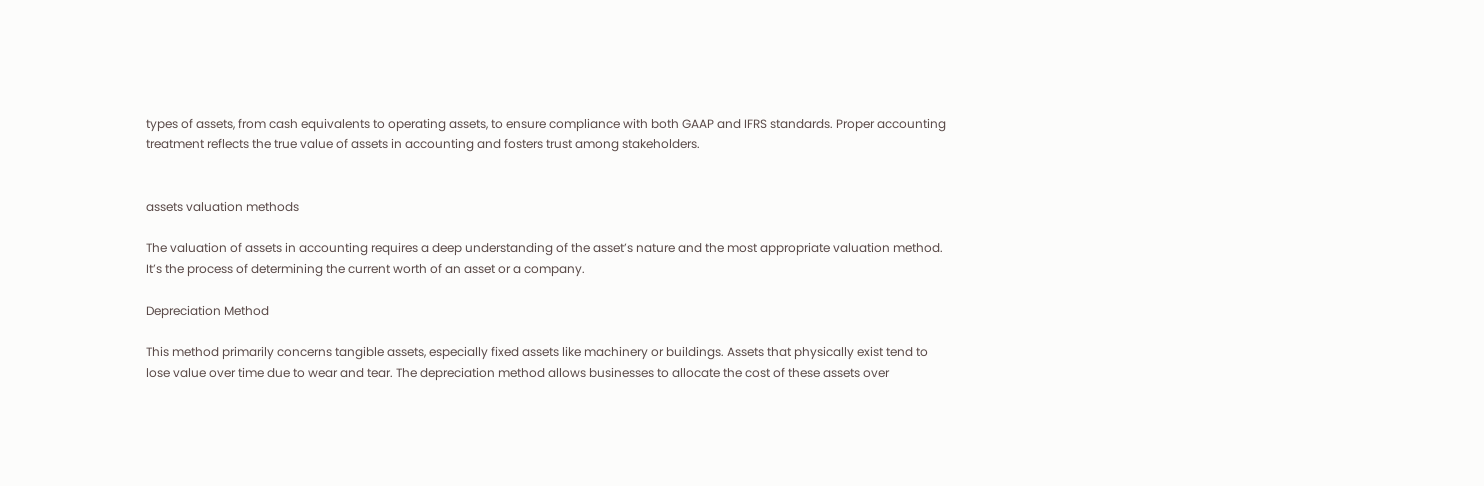types of assets, from cash equivalents to operating assets, to ensure compliance with both GAAP and IFRS standards. Proper accounting treatment reflects the true value of assets in accounting and fosters trust among stakeholders.


assets valuation methods

The valuation of assets in accounting requires a deep understanding of the asset’s nature and the most appropriate valuation method. It’s the process of determining the current worth of an asset or a company.

Depreciation Method

This method primarily concerns tangible assets, especially fixed assets like machinery or buildings. Assets that physically exist tend to lose value over time due to wear and tear. The depreciation method allows businesses to allocate the cost of these assets over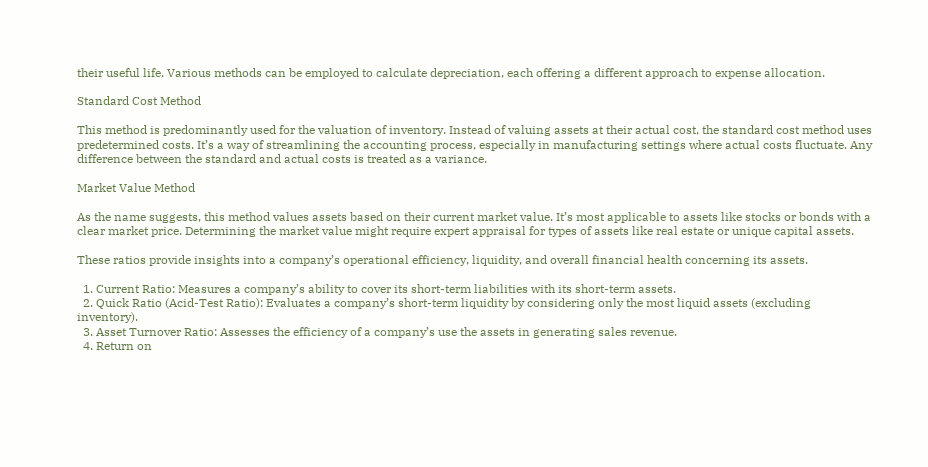their useful life. Various methods can be employed to calculate depreciation, each offering a different approach to expense allocation.

Standard Cost Method

This method is predominantly used for the valuation of inventory. Instead of valuing assets at their actual cost, the standard cost method uses predetermined costs. It’s a way of streamlining the accounting process, especially in manufacturing settings where actual costs fluctuate. Any difference between the standard and actual costs is treated as a variance.

Market Value Method

As the name suggests, this method values assets based on their current market value. It’s most applicable to assets like stocks or bonds with a clear market price. Determining the market value might require expert appraisal for types of assets like real estate or unique capital assets.

These ratios provide insights into a company’s operational efficiency, liquidity, and overall financial health concerning its assets.

  1. Current Ratio: Measures a company’s ability to cover its short-term liabilities with its short-term assets.
  2. Quick Ratio (Acid-Test Ratio): Evaluates a company’s short-term liquidity by considering only the most liquid assets (excluding inventory).
  3. Asset Turnover Ratio: Assesses the efficiency of a company’s use the assets in generating sales revenue.
  4. Return on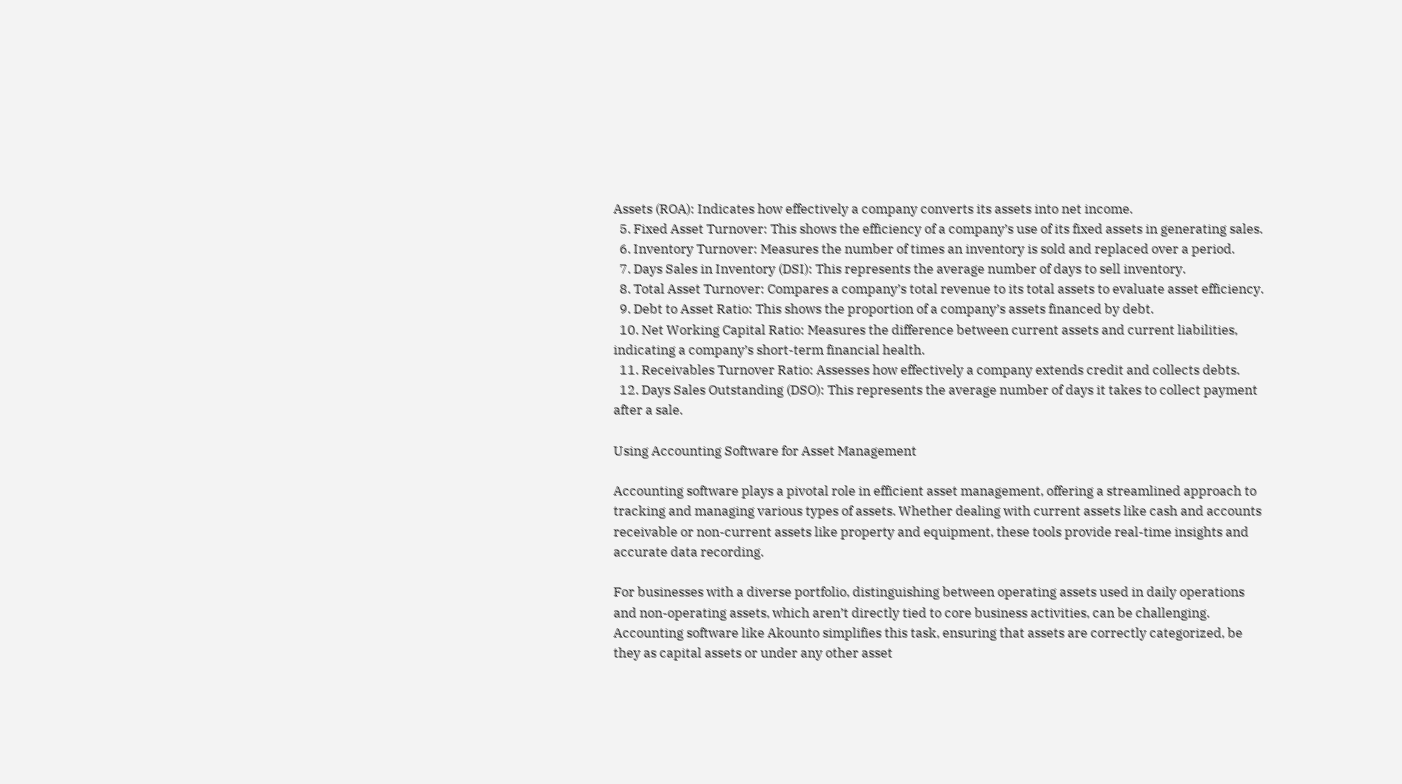Assets (ROA): Indicates how effectively a company converts its assets into net income.
  5. Fixed Asset Turnover: This shows the efficiency of a company’s use of its fixed assets in generating sales.
  6. Inventory Turnover: Measures the number of times an inventory is sold and replaced over a period.
  7. Days Sales in Inventory (DSI): This represents the average number of days to sell inventory.
  8. Total Asset Turnover: Compares a company’s total revenue to its total assets to evaluate asset efficiency.
  9. Debt to Asset Ratio: This shows the proportion of a company’s assets financed by debt.
  10. Net Working Capital Ratio: Measures the difference between current assets and current liabilities, indicating a company’s short-term financial health.
  11. Receivables Turnover Ratio: Assesses how effectively a company extends credit and collects debts.
  12. Days Sales Outstanding (DSO): This represents the average number of days it takes to collect payment after a sale.

Using Accounting Software for Asset Management

Accounting software plays a pivotal role in efficient asset management, offering a streamlined approach to tracking and managing various types of assets. Whether dealing with current assets like cash and accounts receivable or non-current assets like property and equipment, these tools provide real-time insights and accurate data recording.

For businesses with a diverse portfolio, distinguishing between operating assets used in daily operations and non-operating assets, which aren’t directly tied to core business activities, can be challenging. Accounting software like Akounto simplifies this task, ensuring that assets are correctly categorized, be they as capital assets or under any other asset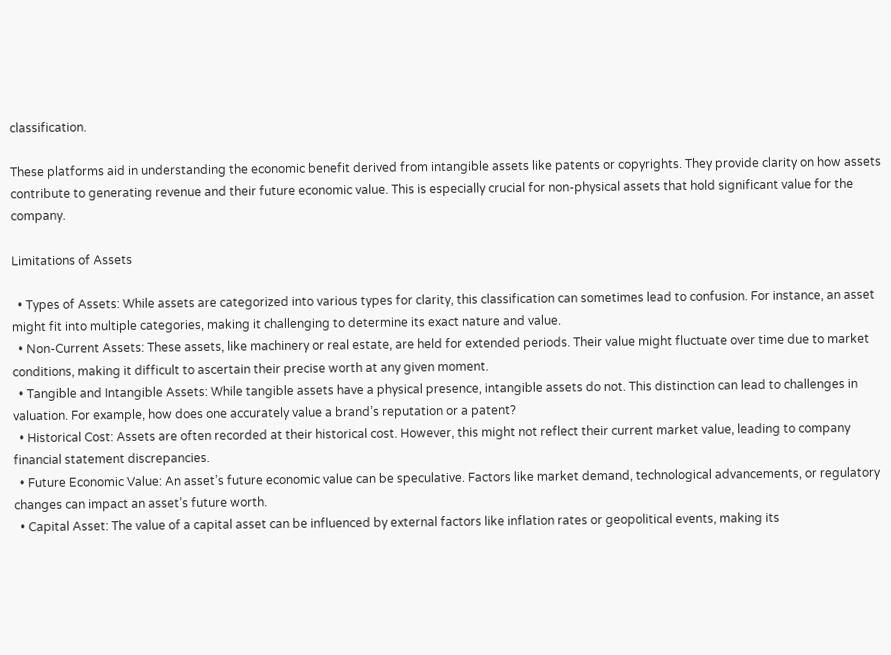classification.

These platforms aid in understanding the economic benefit derived from intangible assets like patents or copyrights. They provide clarity on how assets contribute to generating revenue and their future economic value. This is especially crucial for non-physical assets that hold significant value for the company.

Limitations of Assets

  • Types of Assets: While assets are categorized into various types for clarity, this classification can sometimes lead to confusion. For instance, an asset might fit into multiple categories, making it challenging to determine its exact nature and value.
  • Non-Current Assets: These assets, like machinery or real estate, are held for extended periods. Their value might fluctuate over time due to market conditions, making it difficult to ascertain their precise worth at any given moment.
  • Tangible and Intangible Assets: While tangible assets have a physical presence, intangible assets do not. This distinction can lead to challenges in valuation. For example, how does one accurately value a brand’s reputation or a patent?
  • Historical Cost: Assets are often recorded at their historical cost. However, this might not reflect their current market value, leading to company financial statement discrepancies.
  • Future Economic Value: An asset’s future economic value can be speculative. Factors like market demand, technological advancements, or regulatory changes can impact an asset’s future worth.
  • Capital Asset: The value of a capital asset can be influenced by external factors like inflation rates or geopolitical events, making its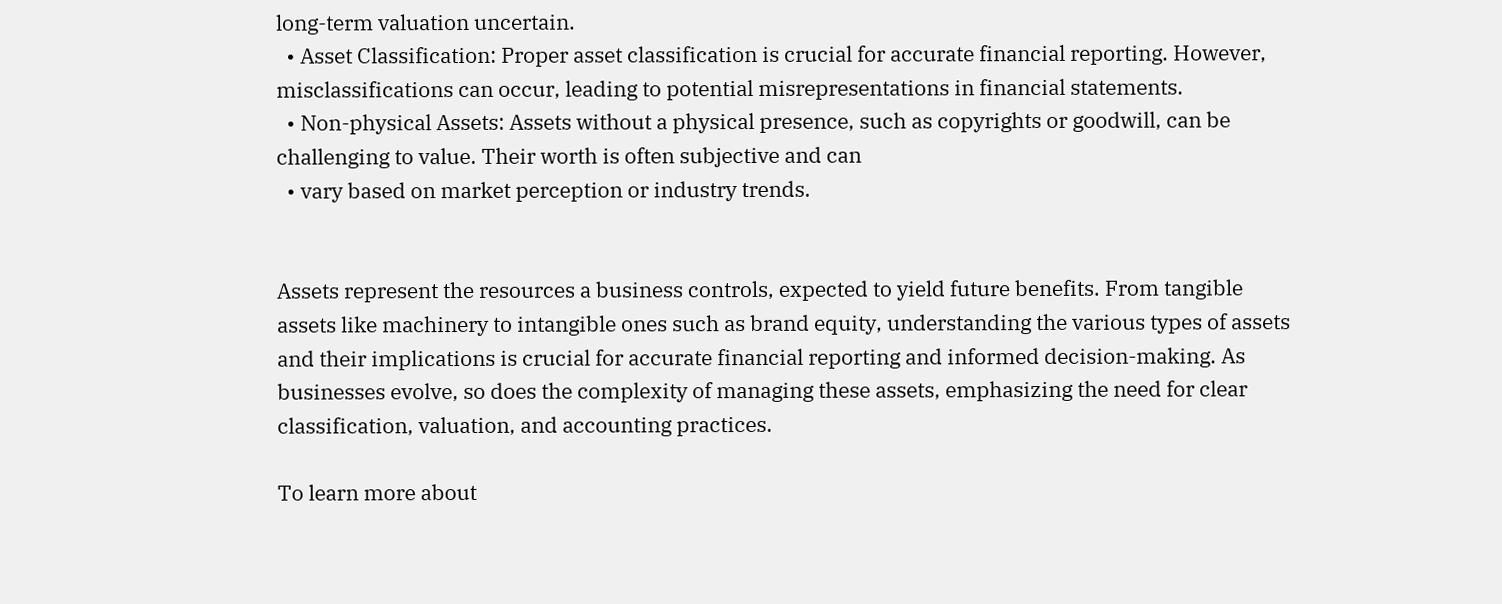long-term valuation uncertain.
  • Asset Classification: Proper asset classification is crucial for accurate financial reporting. However, misclassifications can occur, leading to potential misrepresentations in financial statements.
  • Non-physical Assets: Assets without a physical presence, such as copyrights or goodwill, can be challenging to value. Their worth is often subjective and can
  • vary based on market perception or industry trends.


Assets represent the resources a business controls, expected to yield future benefits. From tangible assets like machinery to intangible ones such as brand equity, understanding the various types of assets and their implications is crucial for accurate financial reporting and informed decision-making. As businesses evolve, so does the complexity of managing these assets, emphasizing the need for clear classification, valuation, and accounting practices.

To learn more about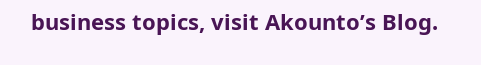business topics, visit Akounto’s Blog.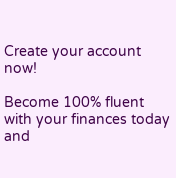Create your account now!

Become 100% fluent with your finances today and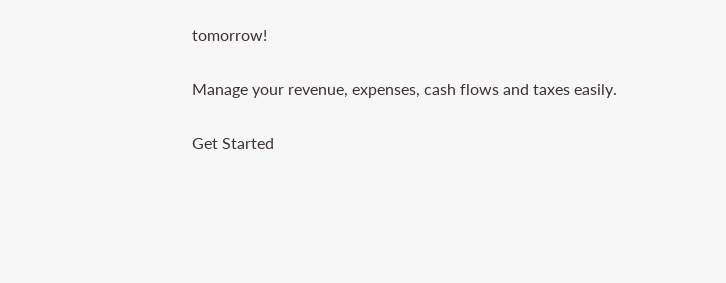tomorrow!

Manage your revenue, expenses, cash flows and taxes easily.

Get Started